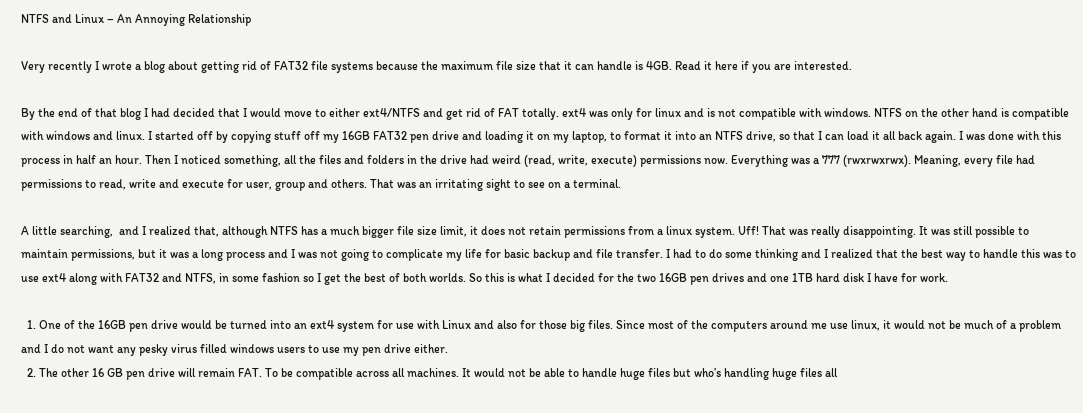NTFS and Linux – An Annoying Relationship

Very recently I wrote a blog about getting rid of FAT32 file systems because the maximum file size that it can handle is 4GB. Read it here if you are interested.

By the end of that blog I had decided that I would move to either ext4/NTFS and get rid of FAT totally. ext4 was only for linux and is not compatible with windows. NTFS on the other hand is compatible with windows and linux. I started off by copying stuff off my 16GB FAT32 pen drive and loading it on my laptop, to format it into an NTFS drive, so that I can load it all back again. I was done with this process in half an hour. Then I noticed something, all the files and folders in the drive had weird (read, write, execute) permissions now. Everything was a 777 (rwxrwxrwx). Meaning, every file had permissions to read, write and execute for user, group and others. That was an irritating sight to see on a terminal.

A little searching,  and I realized that, although NTFS has a much bigger file size limit, it does not retain permissions from a linux system. Uff! That was really disappointing. It was still possible to maintain permissions, but it was a long process and I was not going to complicate my life for basic backup and file transfer. I had to do some thinking and I realized that the best way to handle this was to use ext4 along with FAT32 and NTFS, in some fashion so I get the best of both worlds. So this is what I decided for the two 16GB pen drives and one 1TB hard disk I have for work.

  1. One of the 16GB pen drive would be turned into an ext4 system for use with Linux and also for those big files. Since most of the computers around me use linux, it would not be much of a problem and I do not want any pesky virus filled windows users to use my pen drive either.
  2. The other 16 GB pen drive will remain FAT. To be compatible across all machines. It would not be able to handle huge files but who’s handling huge files all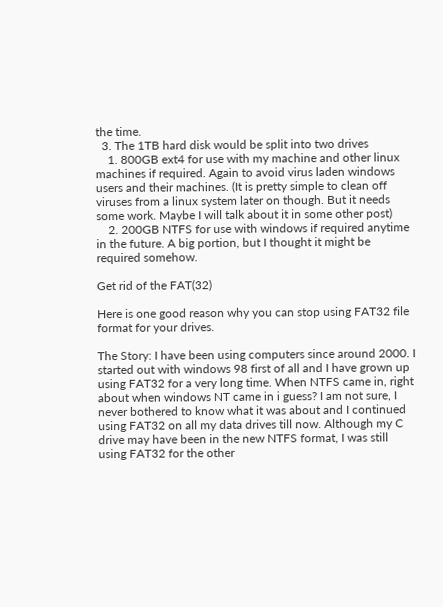the time.
  3. The 1TB hard disk would be split into two drives
    1. 800GB ext4 for use with my machine and other linux machines if required. Again to avoid virus laden windows users and their machines. (It is pretty simple to clean off viruses from a linux system later on though. But it needs some work. Maybe I will talk about it in some other post)
    2. 200GB NTFS for use with windows if required anytime in the future. A big portion, but I thought it might be required somehow.

Get rid of the FAT(32)

Here is one good reason why you can stop using FAT32 file format for your drives.

The Story: I have been using computers since around 2000. I started out with windows 98 first of all and I have grown up using FAT32 for a very long time. When NTFS came in, right about when windows NT came in i guess? I am not sure, I never bothered to know what it was about and I continued using FAT32 on all my data drives till now. Although my C drive may have been in the new NTFS format, I was still using FAT32 for the other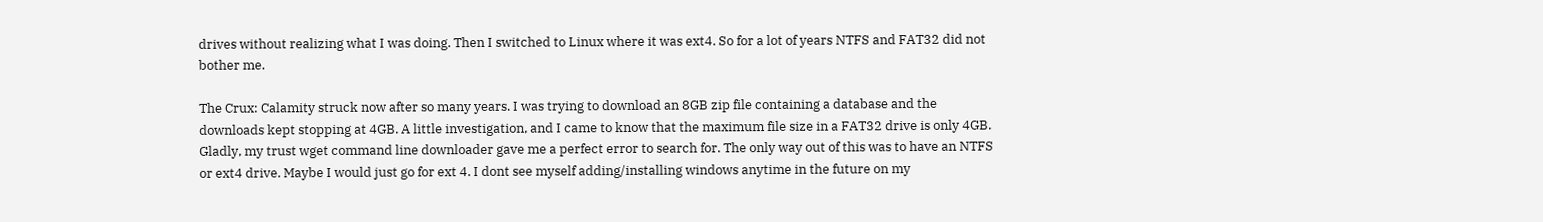drives without realizing what I was doing. Then I switched to Linux where it was ext4. So for a lot of years NTFS and FAT32 did not bother me.

The Crux: Calamity struck now after so many years. I was trying to download an 8GB zip file containing a database and the downloads kept stopping at 4GB. A little investigation, and I came to know that the maximum file size in a FAT32 drive is only 4GB. Gladly, my trust wget command line downloader gave me a perfect error to search for. The only way out of this was to have an NTFS or ext4 drive. Maybe I would just go for ext 4. I dont see myself adding/installing windows anytime in the future on my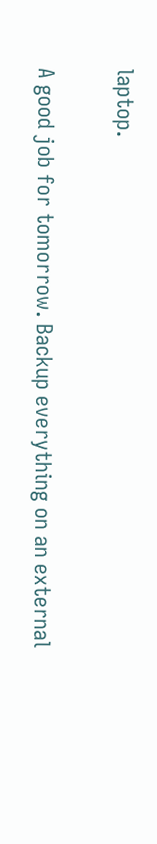laptop.

A good job for tomorrow. Backup everything on an external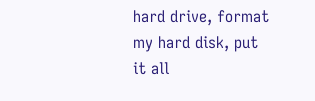hard drive, format my hard disk, put it all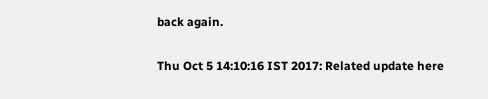back again.

Thu Oct 5 14:10:16 IST 2017: Related update here